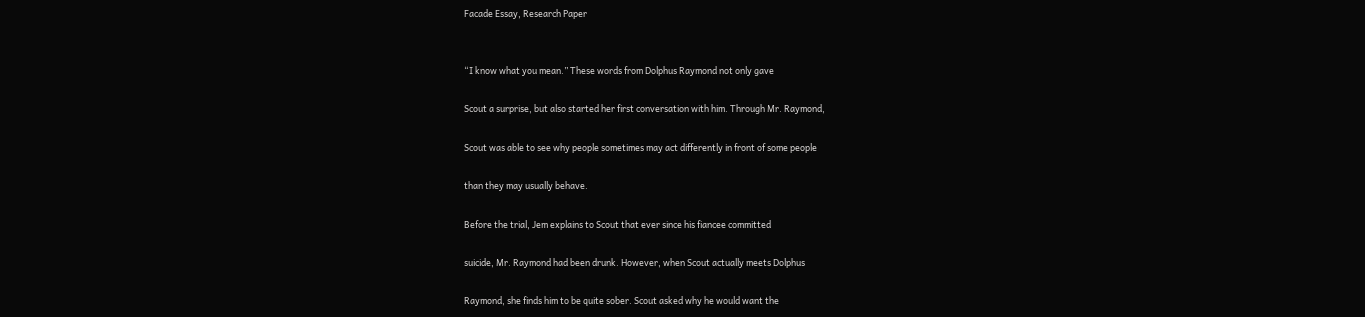Facade Essay, Research Paper


“I know what you mean.” These words from Dolphus Raymond not only gave

Scout a surprise, but also started her first conversation with him. Through Mr. Raymond,

Scout was able to see why people sometimes may act differently in front of some people

than they may usually behave.

Before the trial, Jem explains to Scout that ever since his fiancee committed

suicide, Mr. Raymond had been drunk. However, when Scout actually meets Dolphus

Raymond, she finds him to be quite sober. Scout asked why he would want the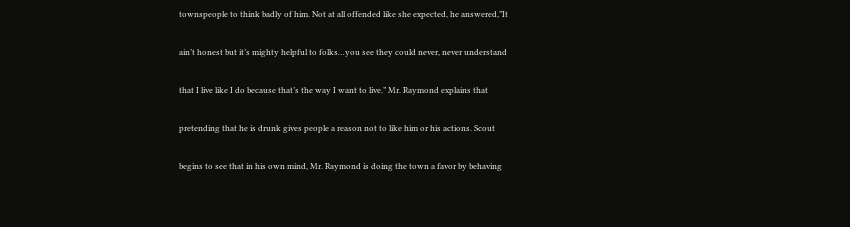townspeople to think badly of him. Not at all offended like she expected, he answered,”It

ain’t honest but it’s mighty helpful to folks…you see they could never, never understand

that I live like I do because that’s the way I want to live.” Mr. Raymond explains that

pretending that he is drunk gives people a reason not to like him or his actions. Scout

begins to see that in his own mind, Mr. Raymond is doing the town a favor by behaving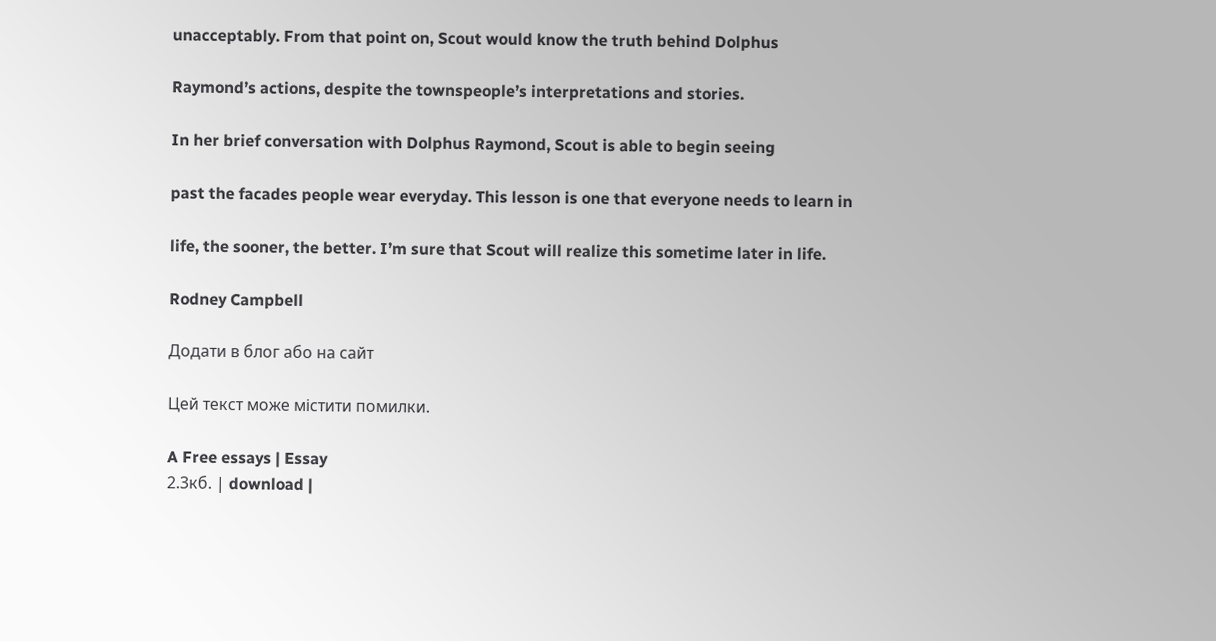unacceptably. From that point on, Scout would know the truth behind Dolphus

Raymond’s actions, despite the townspeople’s interpretations and stories.

In her brief conversation with Dolphus Raymond, Scout is able to begin seeing

past the facades people wear everyday. This lesson is one that everyone needs to learn in

life, the sooner, the better. I’m sure that Scout will realize this sometime later in life.

Rodney Campbell

Додати в блог або на сайт

Цей текст може містити помилки.

A Free essays | Essay
2.3кб. | download |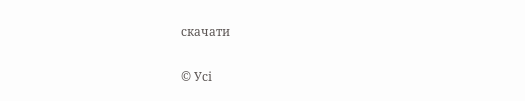скачати

© Усі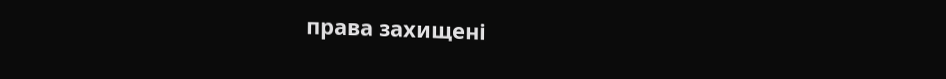права захищені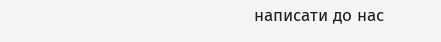написати до нас